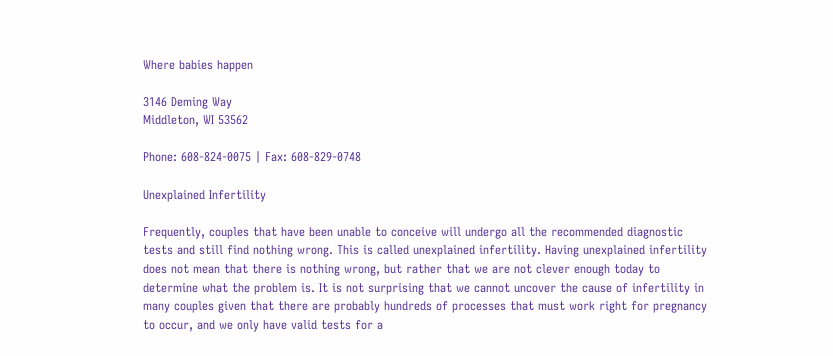Where babies happen

3146 Deming Way
Middleton, WI 53562

Phone: 608-824-0075 | Fax: 608-829-0748

Unexplained Infertility

Frequently, couples that have been unable to conceive will undergo all the recommended diagnostic tests and still find nothing wrong. This is called unexplained infertility. Having unexplained infertility does not mean that there is nothing wrong, but rather that we are not clever enough today to determine what the problem is. It is not surprising that we cannot uncover the cause of infertility in many couples given that there are probably hundreds of processes that must work right for pregnancy to occur, and we only have valid tests for a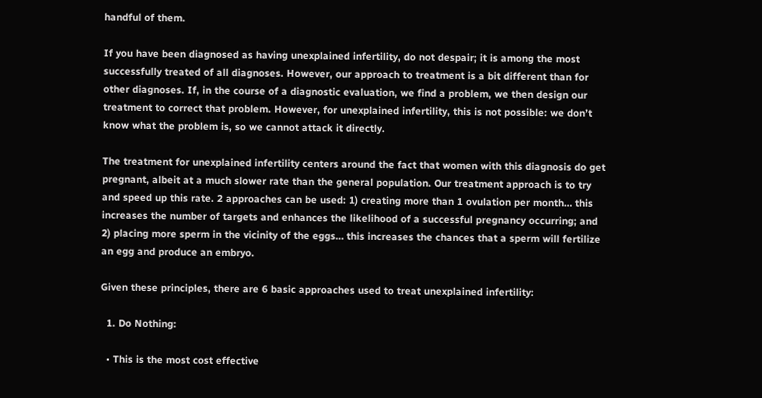handful of them.

If you have been diagnosed as having unexplained infertility, do not despair; it is among the most successfully treated of all diagnoses. However, our approach to treatment is a bit different than for other diagnoses. If, in the course of a diagnostic evaluation, we find a problem, we then design our treatment to correct that problem. However, for unexplained infertility, this is not possible: we don’t know what the problem is, so we cannot attack it directly.

The treatment for unexplained infertility centers around the fact that women with this diagnosis do get pregnant, albeit at a much slower rate than the general population. Our treatment approach is to try and speed up this rate. 2 approaches can be used: 1) creating more than 1 ovulation per month… this increases the number of targets and enhances the likelihood of a successful pregnancy occurring; and 2) placing more sperm in the vicinity of the eggs… this increases the chances that a sperm will fertilize an egg and produce an embryo.

Given these principles, there are 6 basic approaches used to treat unexplained infertility:

  1. Do Nothing:

  • This is the most cost effective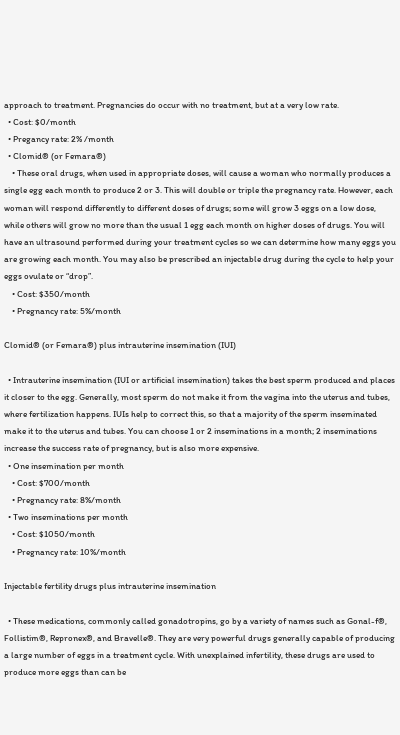approach to treatment. Pregnancies do occur with no treatment, but at a very low rate.
  • Cost: $0/month
  • Pregancy rate: 2% /month
  • Clomid® (or Femara®)
    • These oral drugs, when used in appropriate doses, will cause a woman who normally produces a single egg each month to produce 2 or 3. This will double or triple the pregnancy rate. However, each woman will respond differently to different doses of drugs; some will grow 3 eggs on a low dose, while others will grow no more than the usual 1 egg each month on higher doses of drugs. You will have an ultrasound performed during your treatment cycles so we can determine how many eggs you are growing each month. You may also be prescribed an injectable drug during the cycle to help your eggs ovulate or “drop”.
    • Cost: $350/month
    • Pregnancy rate: 5%/month

Clomid® (or Femara®) plus intrauterine insemination (IUI)

  • Intrauterine insemination (IUI or artificial insemination) takes the best sperm produced and places it closer to the egg. Generally, most sperm do not make it from the vagina into the uterus and tubes, where fertilization happens. IUIs help to correct this, so that a majority of the sperm inseminated make it to the uterus and tubes. You can choose 1 or 2 inseminations in a month; 2 inseminations increase the success rate of pregnancy, but is also more expensive.
  • One insemination per month
    • Cost: $700/month
    • Pregnancy rate: 8%/month
  • Two inseminations per month
    • Cost: $1050/month
    • Pregnancy rate: 10%/month

Injectable fertility drugs plus intrauterine insemination

  • These medications, commonly called gonadotropins, go by a variety of names such as Gonal-f®, Follistim®, Repronex®, and Bravelle®. They are very powerful drugs generally capable of producing a large number of eggs in a treatment cycle. With unexplained infertility, these drugs are used to produce more eggs than can be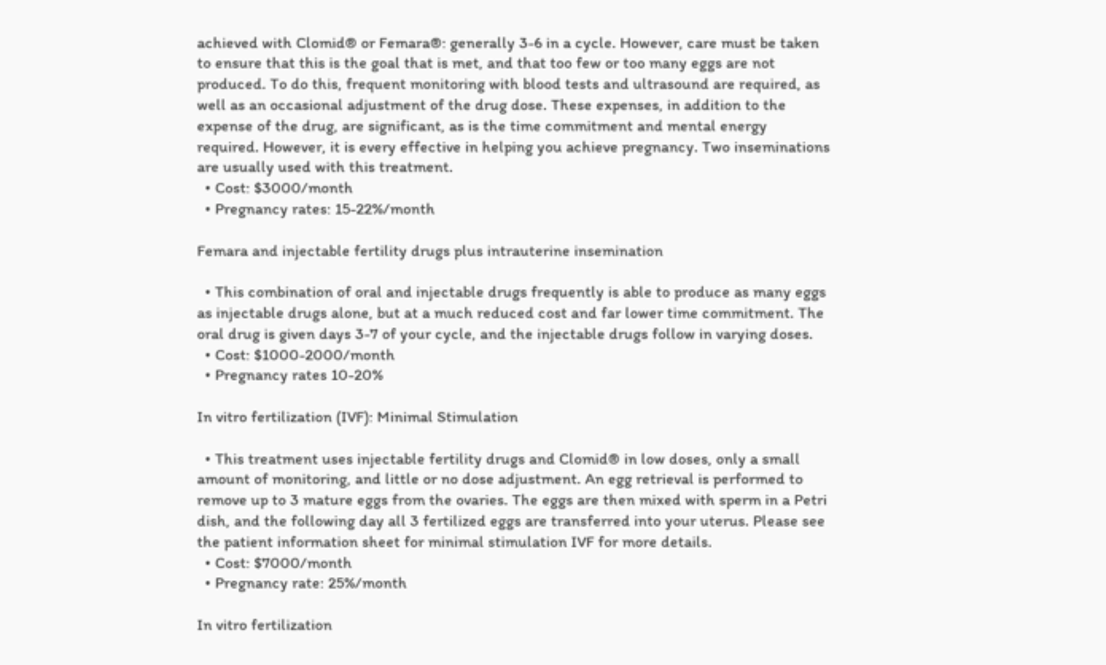achieved with Clomid® or Femara®: generally 3-6 in a cycle. However, care must be taken to ensure that this is the goal that is met, and that too few or too many eggs are not produced. To do this, frequent monitoring with blood tests and ultrasound are required, as well as an occasional adjustment of the drug dose. These expenses, in addition to the expense of the drug, are significant, as is the time commitment and mental energy required. However, it is every effective in helping you achieve pregnancy. Two inseminations are usually used with this treatment.
  • Cost: $3000/month
  • Pregnancy rates: 15-22%/month

Femara and injectable fertility drugs plus intrauterine insemination

  • This combination of oral and injectable drugs frequently is able to produce as many eggs as injectable drugs alone, but at a much reduced cost and far lower time commitment. The oral drug is given days 3-7 of your cycle, and the injectable drugs follow in varying doses.
  • Cost: $1000-2000/month
  • Pregnancy rates 10-20%

In vitro fertilization (IVF): Minimal Stimulation

  • This treatment uses injectable fertility drugs and Clomid® in low doses, only a small amount of monitoring, and little or no dose adjustment. An egg retrieval is performed to remove up to 3 mature eggs from the ovaries. The eggs are then mixed with sperm in a Petri dish, and the following day all 3 fertilized eggs are transferred into your uterus. Please see the patient information sheet for minimal stimulation IVF for more details.
  • Cost: $7000/month
  • Pregnancy rate: 25%/month

In vitro fertilization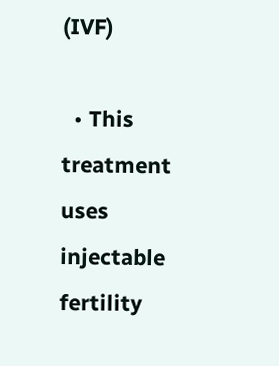(IVF)

  • This treatment uses injectable fertility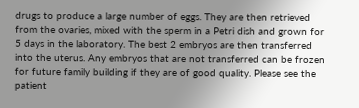drugs to produce a large number of eggs. They are then retrieved from the ovaries, mixed with the sperm in a Petri dish and grown for 5 days in the laboratory. The best 2 embryos are then transferred into the uterus. Any embryos that are not transferred can be frozen for future family building if they are of good quality. Please see the patient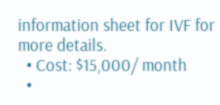information sheet for IVF for more details.
  • Cost: $15,000/ month
  •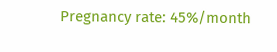Pregnancy rate: 45%/month